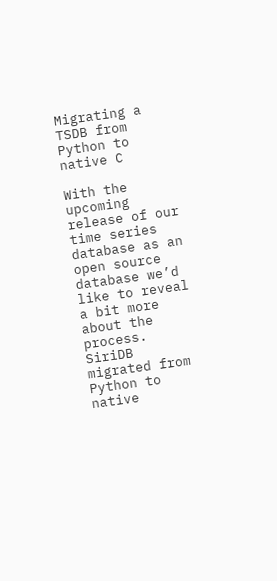Migrating a TSDB from Python to native C

With the upcoming release of our time series database as an open source database we’d like to reveal a bit more about the process. SiriDB migrated from Python to native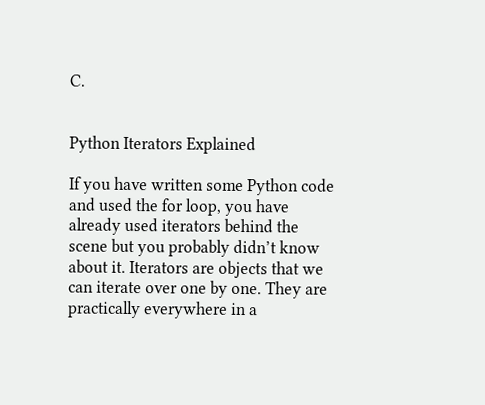C.


Python Iterators Explained

If you have written some Python code and used the for loop, you have already used iterators behind the scene but you probably didn’t know about it. Iterators are objects that we can iterate over one by one. They are practically everywhere in a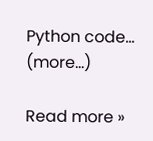Python code... (more…)

Read more »